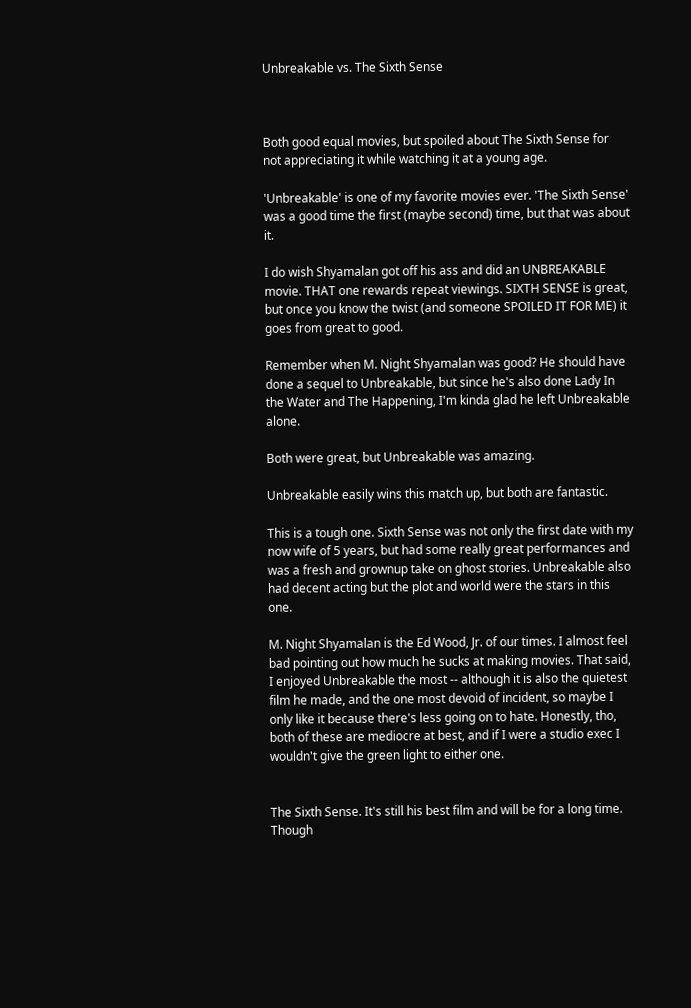Unbreakable vs. The Sixth Sense



Both good equal movies, but spoiled about The Sixth Sense for not appreciating it while watching it at a young age.

'Unbreakable' is one of my favorite movies ever. 'The Sixth Sense' was a good time the first (maybe second) time, but that was about it.

I do wish Shyamalan got off his ass and did an UNBREAKABLE movie. THAT one rewards repeat viewings. SIXTH SENSE is great, but once you know the twist (and someone SPOILED IT FOR ME) it goes from great to good.

Remember when M. Night Shyamalan was good? He should have done a sequel to Unbreakable, but since he's also done Lady In the Water and The Happening, I'm kinda glad he left Unbreakable alone.

Both were great, but Unbreakable was amazing.

Unbreakable easily wins this match up, but both are fantastic.

This is a tough one. Sixth Sense was not only the first date with my now wife of 5 years, but had some really great performances and was a fresh and grownup take on ghost stories. Unbreakable also had decent acting but the plot and world were the stars in this one.

M. Night Shyamalan is the Ed Wood, Jr. of our times. I almost feel bad pointing out how much he sucks at making movies. That said, I enjoyed Unbreakable the most -- although it is also the quietest film he made, and the one most devoid of incident, so maybe I only like it because there's less going on to hate. Honestly, tho, both of these are mediocre at best, and if I were a studio exec I wouldn't give the green light to either one.


The Sixth Sense. It's still his best film and will be for a long time. Though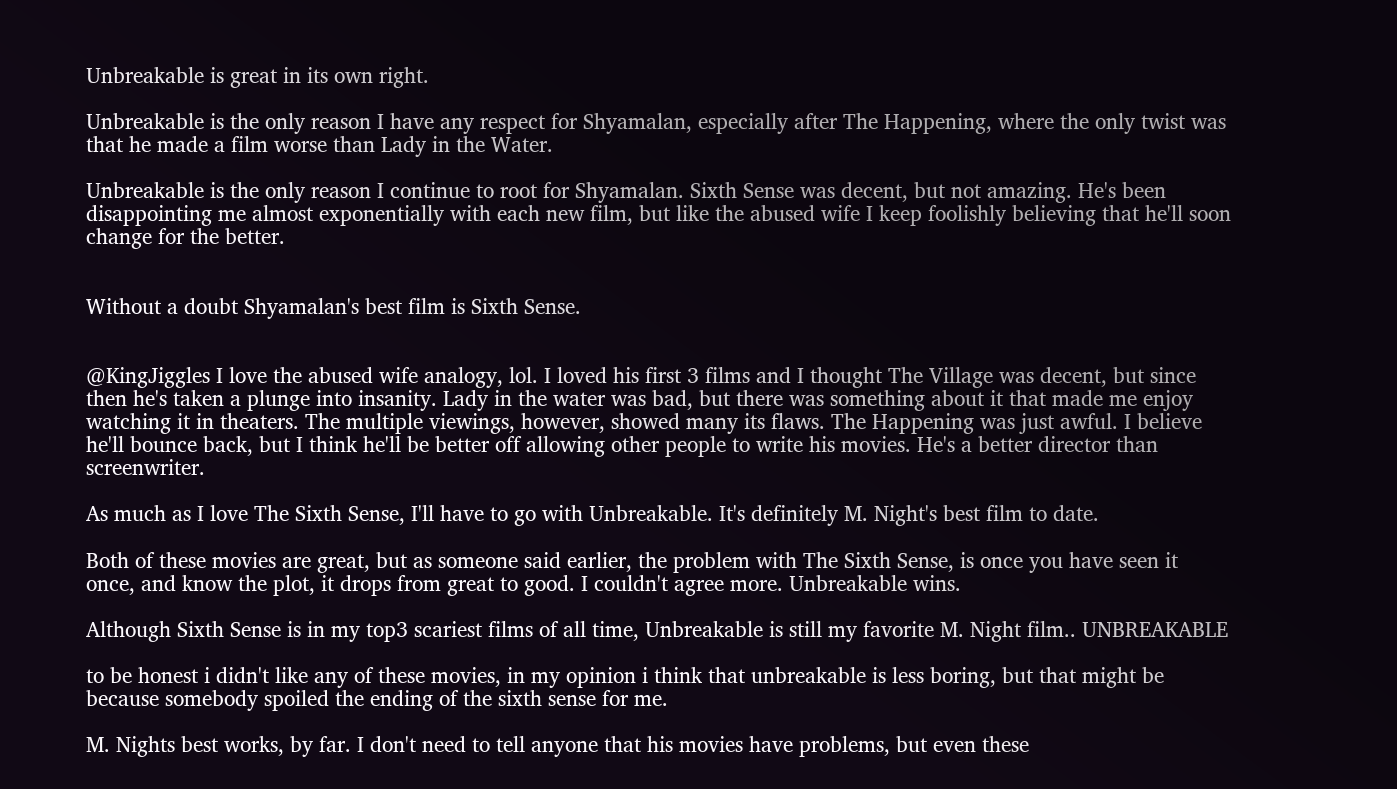Unbreakable is great in its own right.

Unbreakable is the only reason I have any respect for Shyamalan, especially after The Happening, where the only twist was that he made a film worse than Lady in the Water.

Unbreakable is the only reason I continue to root for Shyamalan. Sixth Sense was decent, but not amazing. He's been disappointing me almost exponentially with each new film, but like the abused wife I keep foolishly believing that he'll soon change for the better.


Without a doubt Shyamalan's best film is Sixth Sense.


@KingJiggles I love the abused wife analogy, lol. I loved his first 3 films and I thought The Village was decent, but since then he's taken a plunge into insanity. Lady in the water was bad, but there was something about it that made me enjoy watching it in theaters. The multiple viewings, however, showed many its flaws. The Happening was just awful. I believe he'll bounce back, but I think he'll be better off allowing other people to write his movies. He's a better director than screenwriter.

As much as I love The Sixth Sense, I'll have to go with Unbreakable. It's definitely M. Night's best film to date.

Both of these movies are great, but as someone said earlier, the problem with The Sixth Sense, is once you have seen it once, and know the plot, it drops from great to good. I couldn't agree more. Unbreakable wins.

Although Sixth Sense is in my top3 scariest films of all time, Unbreakable is still my favorite M. Night film.. UNBREAKABLE

to be honest i didn't like any of these movies, in my opinion i think that unbreakable is less boring, but that might be because somebody spoiled the ending of the sixth sense for me.

M. Nights best works, by far. I don't need to tell anyone that his movies have problems, but even these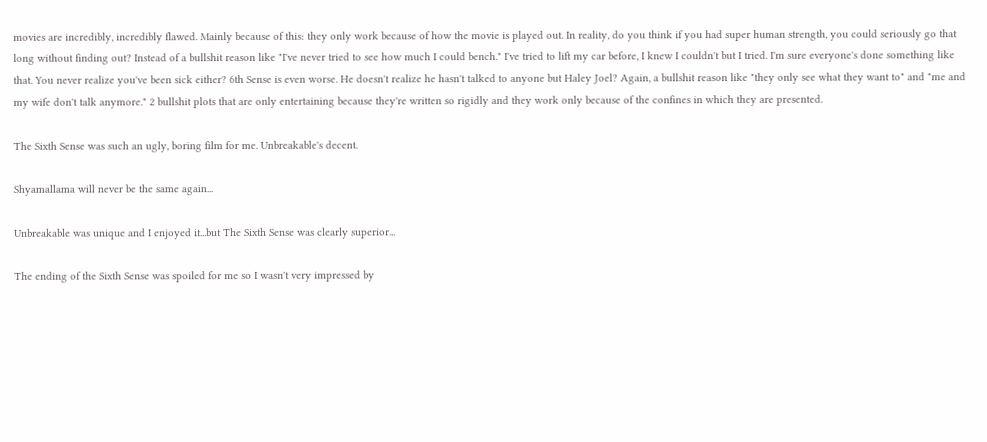movies are incredibly, incredibly flawed. Mainly because of this: they only work because of how the movie is played out. In reality, do you think if you had super human strength, you could seriously go that long without finding out? Instead of a bullshit reason like "I've never tried to see how much I could bench." I've tried to lift my car before, I knew I couldn't but I tried. I'm sure everyone's done something like that. You never realize you've been sick either? 6th Sense is even worse. He doesn't realize he hasn't talked to anyone but Haley Joel? Again, a bullshit reason like "they only see what they want to" and "me and my wife don't talk anymore." 2 bullshit plots that are only entertaining because they're written so rigidly and they work only because of the confines in which they are presented.

The Sixth Sense was such an ugly, boring film for me. Unbreakable's decent.

Shyamallama will never be the same again...

Unbreakable was unique and I enjoyed it...but The Sixth Sense was clearly superior...

The ending of the Sixth Sense was spoiled for me so I wasn't very impressed by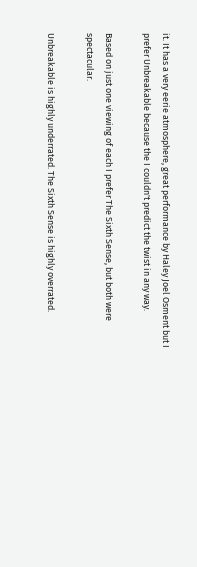it. It has a very eerie atmosphere, great performance by Haley Joel Osment but I prefer Unbreakable because the I couldn't predict the twist in any way.

Based on just one viewing of each I prefer The Sixth Sense, but both were spectacular.

Unbreakable is highly underrated. The Sixth Sense is highly overrated.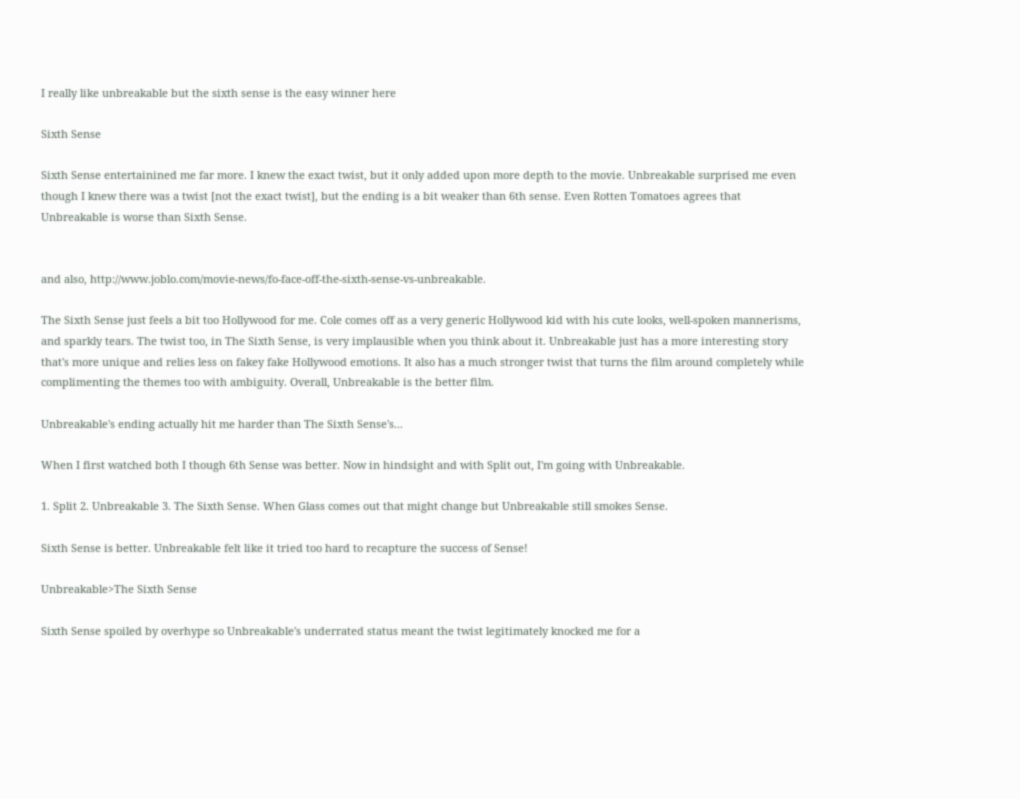I really like unbreakable but the sixth sense is the easy winner here

Sixth Sense

Sixth Sense entertainined me far more. I knew the exact twist, but it only added upon more depth to the movie. Unbreakable surprised me even though I knew there was a twist [not the exact twist], but the ending is a bit weaker than 6th sense. Even Rotten Tomatoes agrees that Unbreakable is worse than Sixth Sense.


and also, http://www.joblo.com/movie-news/fo-face-off-the-sixth-sense-vs-unbreakable.

The Sixth Sense just feels a bit too Hollywood for me. Cole comes off as a very generic Hollywood kid with his cute looks, well-spoken mannerisms, and sparkly tears. The twist too, in The Sixth Sense, is very implausible when you think about it. Unbreakable just has a more interesting story that's more unique and relies less on fakey fake Hollywood emotions. It also has a much stronger twist that turns the film around completely while complimenting the themes too with ambiguity. Overall, Unbreakable is the better film.

Unbreakable's ending actually hit me harder than The Sixth Sense's...

When I first watched both I though 6th Sense was better. Now in hindsight and with Split out, I'm going with Unbreakable.

1. Split 2. Unbreakable 3. The Sixth Sense. When Glass comes out that might change but Unbreakable still smokes Sense.

Sixth Sense is better. Unbreakable felt like it tried too hard to recapture the success of Sense!

Unbreakable>The Sixth Sense

Sixth Sense spoiled by overhype so Unbreakable's underrated status meant the twist legitimately knocked me for a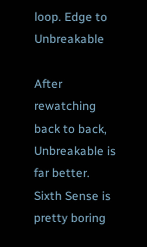loop. Edge to Unbreakable

After rewatching back to back, Unbreakable is far better. Sixth Sense is pretty boring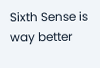Sixth Sense is way better